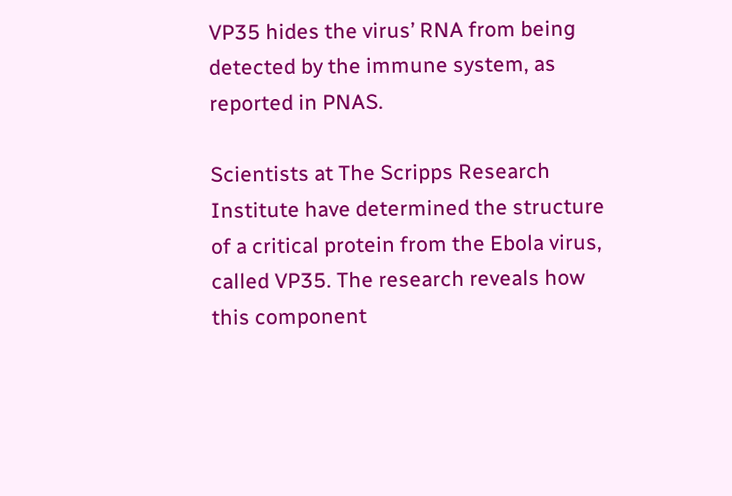VP35 hides the virus’ RNA from being detected by the immune system, as reported in PNAS.

Scientists at The Scripps Research Institute have determined the structure of a critical protein from the Ebola virus, called VP35. The research reveals how this component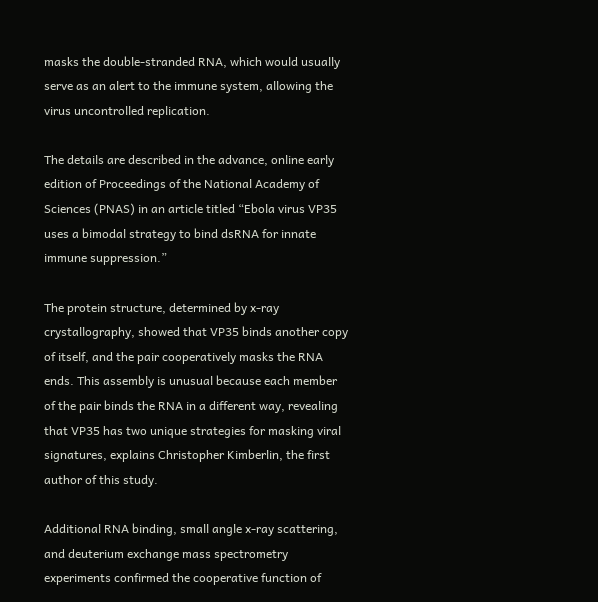masks the double-stranded RNA, which would usually serve as an alert to the immune system, allowing the virus uncontrolled replication.

The details are described in the advance, online early edition of Proceedings of the National Academy of Sciences (PNAS) in an article titled “Ebola virus VP35 uses a bimodal strategy to bind dsRNA for innate immune suppression.”

The protein structure, determined by x-ray crystallography, showed that VP35 binds another copy of itself, and the pair cooperatively masks the RNA ends. This assembly is unusual because each member of the pair binds the RNA in a different way, revealing that VP35 has two unique strategies for masking viral signatures, explains Christopher Kimberlin, the first author of this study.

Additional RNA binding, small angle x-ray scattering, and deuterium exchange mass spectrometry experiments confirmed the cooperative function of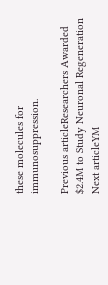these molecules for immunosuppression.

Previous articleResearchers Awarded $2.4M to Study Neuronal Regeneration
Next articleYM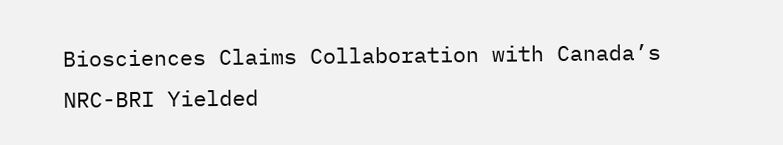Biosciences Claims Collaboration with Canada’s NRC-BRI Yielded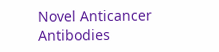Novel Anticancer Antibodies